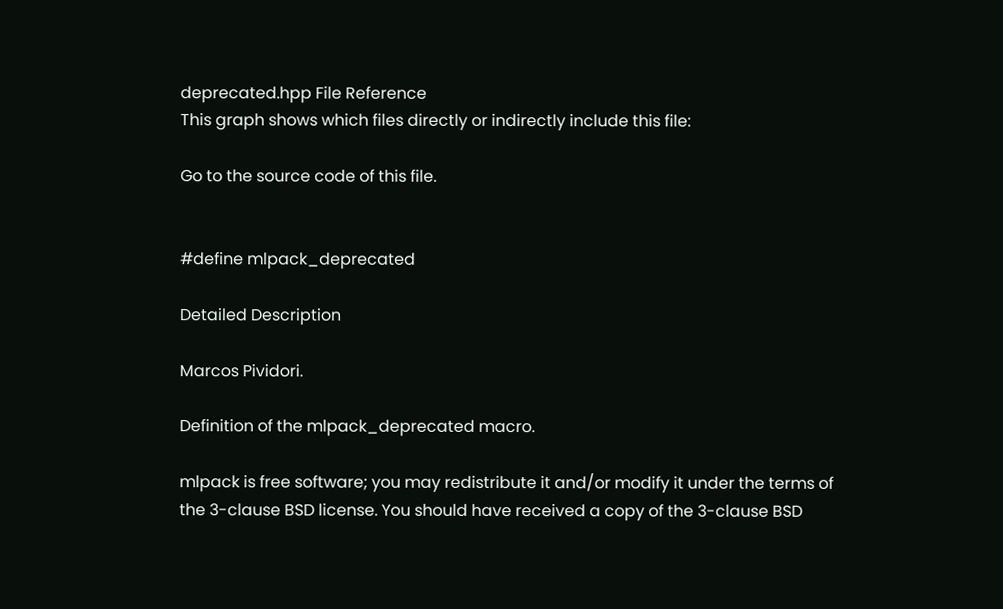deprecated.hpp File Reference
This graph shows which files directly or indirectly include this file:

Go to the source code of this file.


#define mlpack_deprecated

Detailed Description

Marcos Pividori.

Definition of the mlpack_deprecated macro.

mlpack is free software; you may redistribute it and/or modify it under the terms of the 3-clause BSD license. You should have received a copy of the 3-clause BSD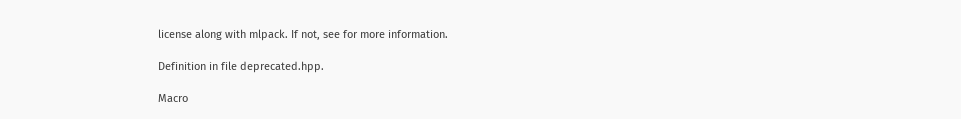license along with mlpack. If not, see for more information.

Definition in file deprecated.hpp.

Macro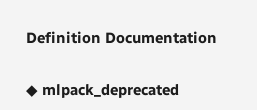Definition Documentation

◆ mlpack_deprecated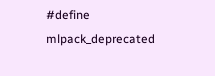#define mlpack_deprecated